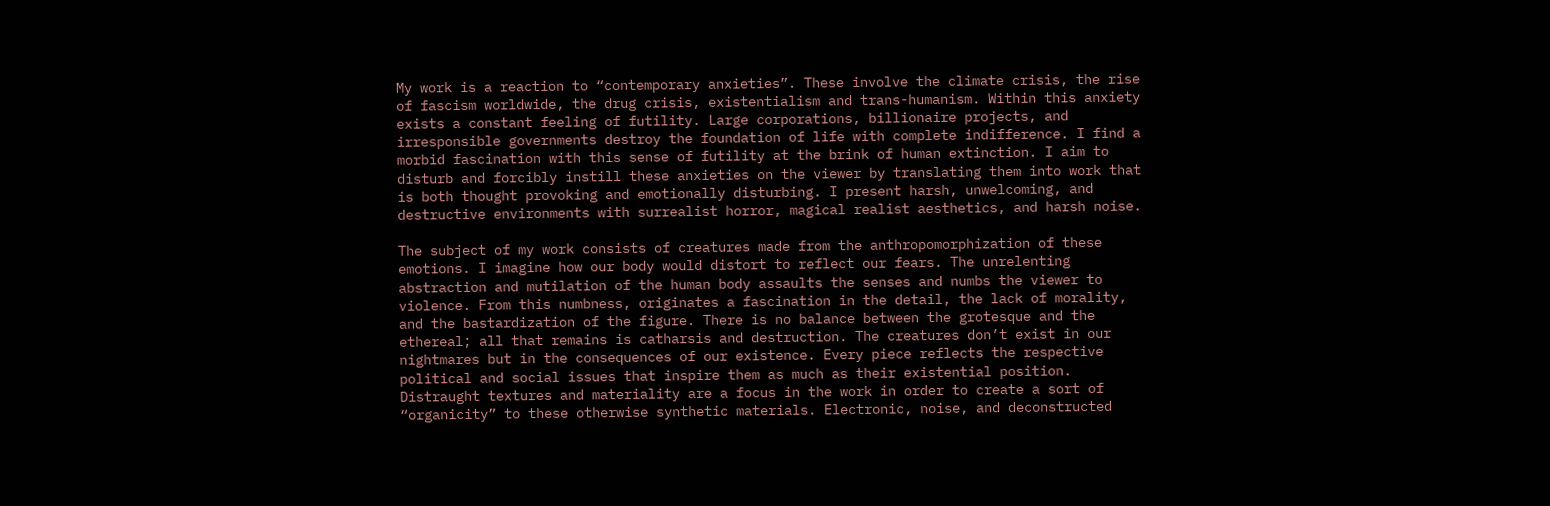My work is a reaction to “contemporary anxieties”. These involve the climate crisis, the rise of fascism worldwide, the drug crisis, existentialism and trans-humanism. Within this anxiety exists a constant feeling of futility. Large corporations, billionaire projects, and irresponsible governments destroy the foundation of life with complete indifference. I find a morbid fascination with this sense of futility at the brink of human extinction. I aim to disturb and forcibly instill these anxieties on the viewer by translating them into work that is both thought provoking and emotionally disturbing. I present harsh, unwelcoming, and destructive environments with surrealist horror, magical realist aesthetics, and harsh noise.

The subject of my work consists of creatures made from the anthropomorphization of these emotions. I imagine how our body would distort to reflect our fears. The unrelenting abstraction and mutilation of the human body assaults the senses and numbs the viewer to violence. From this numbness, originates a fascination in the detail, the lack of morality, and the bastardization of the figure. There is no balance between the grotesque and the ethereal; all that remains is catharsis and destruction. The creatures don’t exist in our nightmares but in the consequences of our existence. Every piece reflects the respective political and social issues that inspire them as much as their existential position. Distraught textures and materiality are a focus in the work in order to create a sort of “organicity” to these otherwise synthetic materials. Electronic, noise, and deconstructed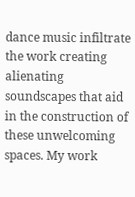dance music infiltrate the work creating alienating soundscapes that aid in the construction of these unwelcoming spaces. My work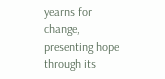yearns for change, presenting hope through its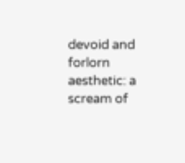devoid and forlorn aesthetic: a scream of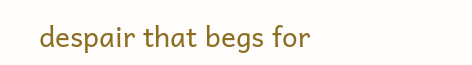despair that begs for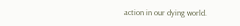action in our dying world.